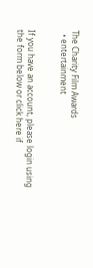The Charity Film Awards
  • entertainment


If you have an account, please login using the form below or click here if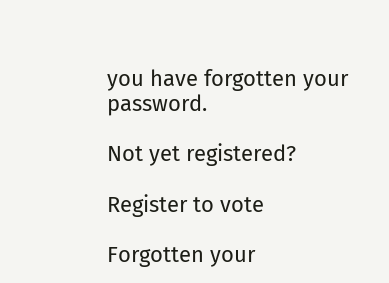you have forgotten your password.

Not yet registered?

Register to vote

Forgotten your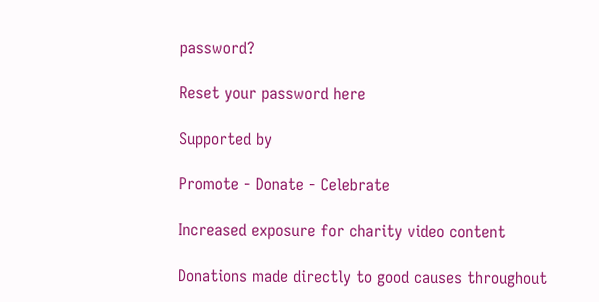password?

Reset your password here

Supported by

Promote - Donate - Celebrate

Increased exposure for charity video content

Donations made directly to good causes throughout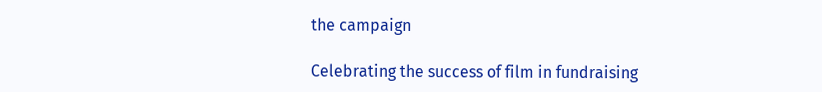the campaign

Celebrating the success of film in fundraising